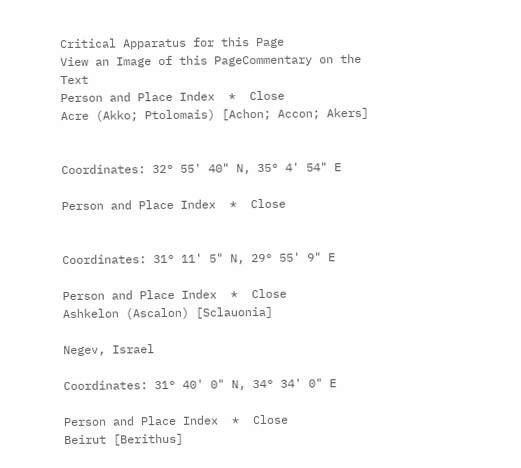Critical Apparatus for this Page
View an Image of this PageCommentary on the Text
Person and Place Index  *  Close
Acre (Akko; Ptolomais) [Achon; Accon; Akers]


Coordinates: 32° 55' 40" N, 35° 4' 54" E

Person and Place Index  *  Close


Coordinates: 31° 11' 5" N, 29° 55' 9" E

Person and Place Index  *  Close
Ashkelon (Ascalon) [Sclauonia]

Negev, Israel

Coordinates: 31° 40' 0" N, 34° 34' 0" E

Person and Place Index  *  Close
Beirut [Berithus]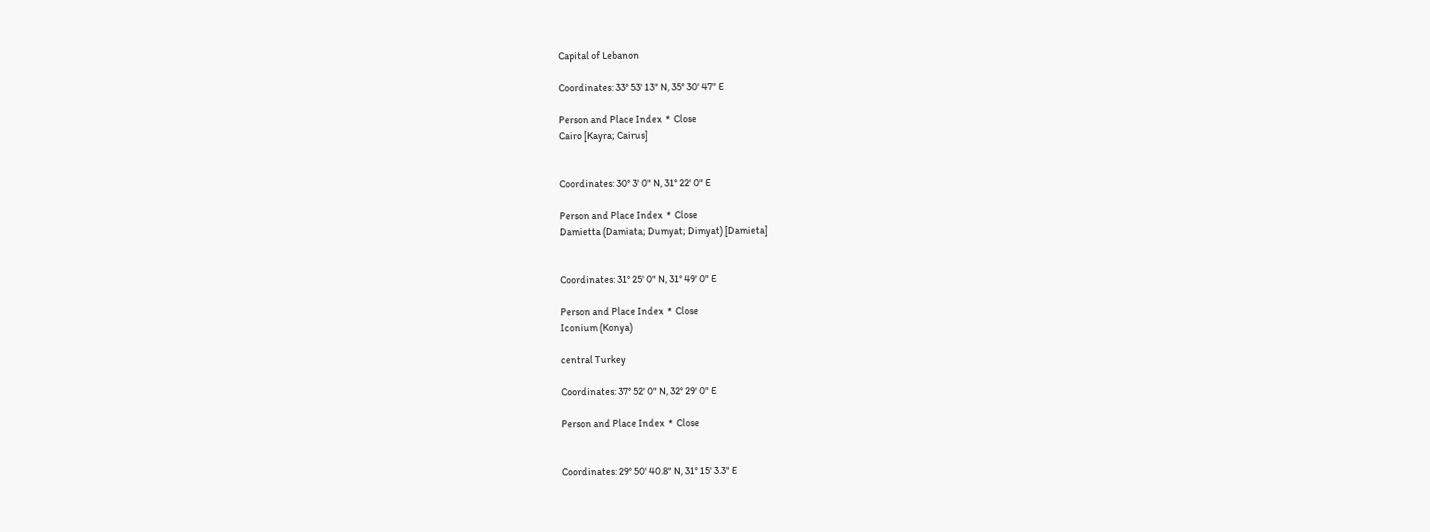Capital of Lebanon

Coordinates: 33° 53' 13" N, 35° 30' 47" E

Person and Place Index  *  Close
Cairo [Kayra; Cairus]


Coordinates: 30° 3' 0" N, 31° 22' 0" E

Person and Place Index  *  Close
Damietta (Damiata; Dumyat; Dimyat) [Damieta]


Coordinates: 31° 25' 0" N, 31° 49' 0" E

Person and Place Index  *  Close
Iconium (Konya)

central Turkey

Coordinates: 37° 52' 0" N, 32° 29' 0" E

Person and Place Index  *  Close


Coordinates: 29° 50' 40.8" N, 31° 15' 3.3" E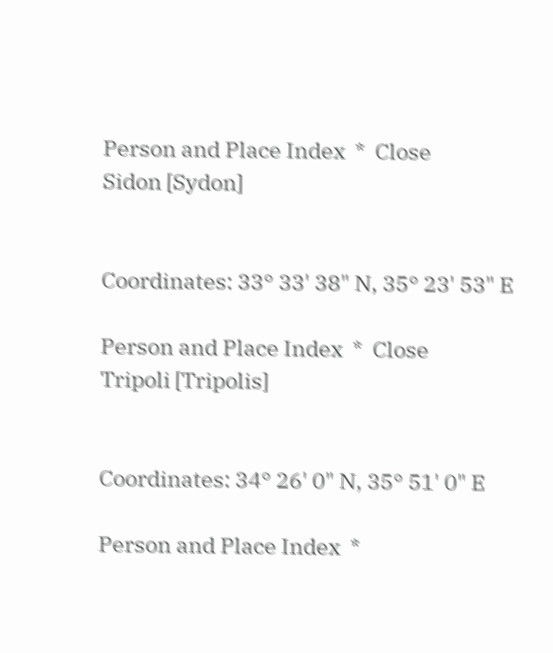Person and Place Index  *  Close
Sidon [Sydon]


Coordinates: 33° 33' 38" N, 35° 23' 53" E

Person and Place Index  *  Close
Tripoli [Tripolis]


Coordinates: 34° 26' 0" N, 35° 51' 0" E

Person and Place Index  *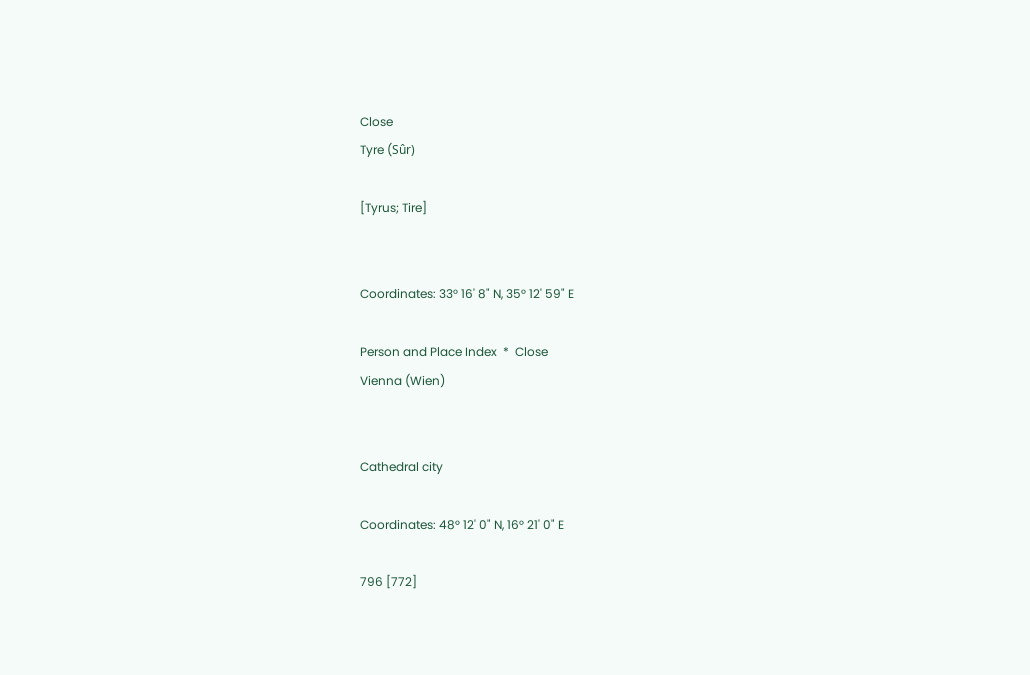Close
Tyre (Sûr)

[Tyrus; Tire]


Coordinates: 33° 16' 8" N, 35° 12' 59" E

Person and Place Index  *  Close
Vienna (Wien)


Cathedral city

Coordinates: 48° 12' 0" N, 16° 21' 0" E

796 [772]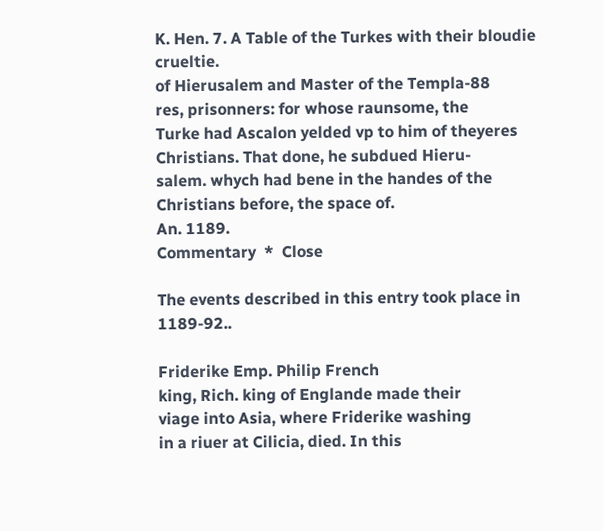K. Hen. 7. A Table of the Turkes with their bloudie crueltie.
of Hierusalem and Master of the Templa-88
res, prisonners: for whose raunsome, the
Turke had Ascalon yelded vp to him of theyeres
Christians. That done, he subdued Hieru-
salem. whych had bene in the handes of the
Christians before, the space of.
An. 1189.
Commentary  *  Close

The events described in this entry took place in 1189-92..

Friderike Emp. Philip French
king, Rich. king of Englande made their
viage into Asia, where Friderike washing
in a riuer at Cilicia, died. In this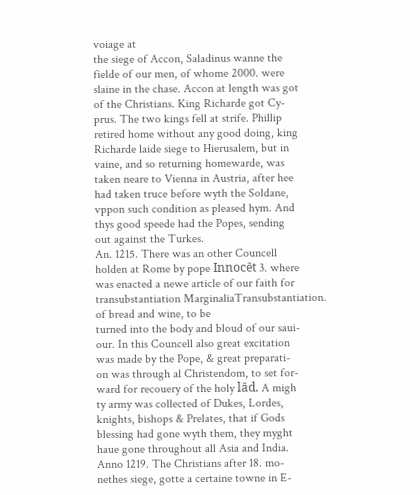voiage at
the siege of Accon, Saladinus wanne the
fielde of our men, of whome 2000. were
slaine in the chase. Accon at length was got
of the Christians. King Richarde got Cy-
prus. The two kings fell at strife. Phillip
retired home without any good doing, king
Richarde laide siege to Hierusalem, but in
vaine, and so returning homewarde, was
taken neare to Vienna in Austria, after hee
had taken truce before wyth the Soldane,
vppon such condition as pleased hym. And
thys good speede had the Popes, sending
out against the Turkes.
An. 1215. There was an other Councell
holden at Rome by pope Innocēt 3. where
was enacted a newe article of our faith for
transubstantiation MarginaliaTransubstantiation.
of bread and wine, to be
turned into the body and bloud of our saui-
our. In this Councell also great excitation
was made by the Pope, & great preparati-
on was through al Christendom, to set for-
ward for recouery of the holy lād. A migh
ty army was collected of Dukes, Lordes,
knights, bishops & Prelates, that if Gods
blessing had gone wyth them, they myght
haue gone throughout all Asia and India.
Anno 1219. The Christians after 18. mo-
nethes siege, gotte a certaine towne in E-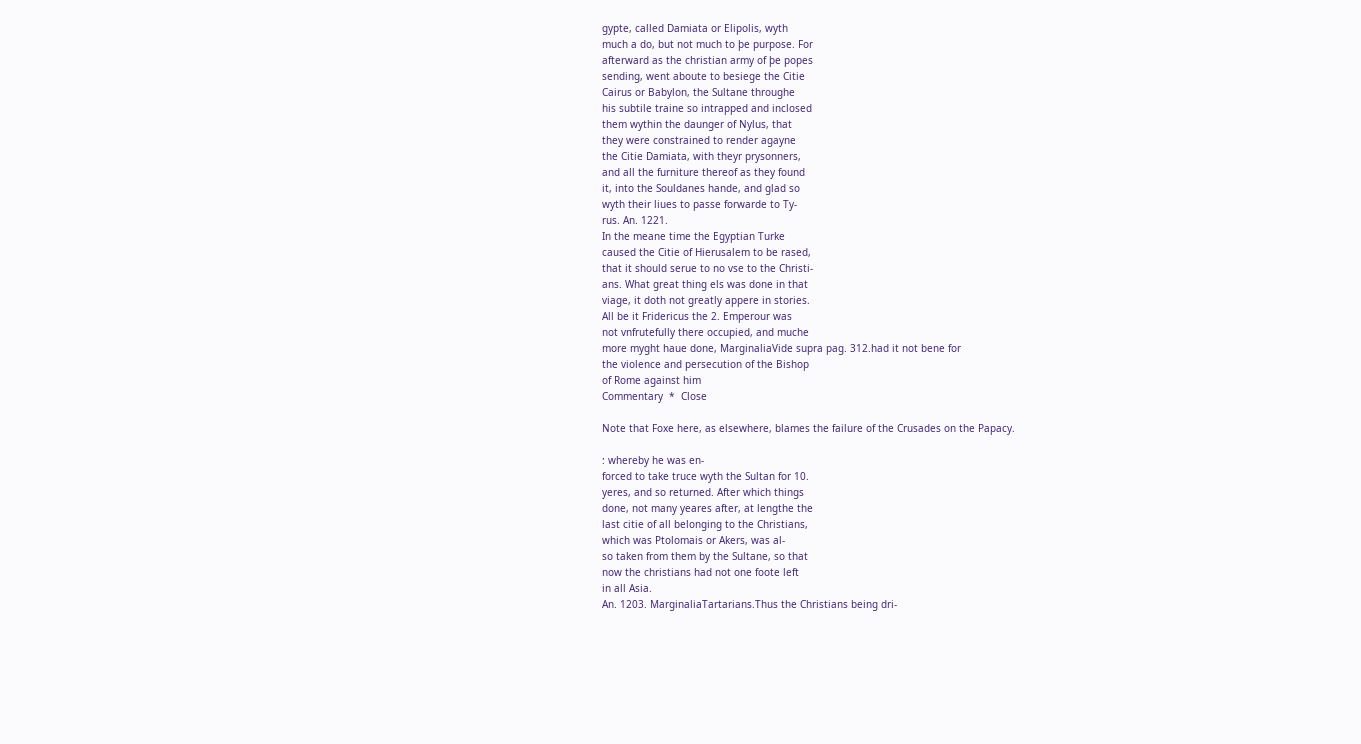gypte, called Damiata or Elipolis, wyth
much a do, but not much to þe purpose. For
afterward as the christian army of þe popes
sending, went aboute to besiege the Citie
Cairus or Babylon, the Sultane throughe
his subtile traine so intrapped and inclosed
them wythin the daunger of Nylus, that
they were constrained to render agayne
the Citie Damiata, with theyr prysonners,
and all the furniture thereof as they found
it, into the Souldanes hande, and glad so
wyth their liues to passe forwarde to Ty-
rus. An. 1221.
In the meane time the Egyptian Turke
caused the Citie of Hierusalem to be rased,
that it should serue to no vse to the Christi-
ans. What great thing els was done in that
viage, it doth not greatly appere in stories.
All be it Fridericus the 2. Emperour was
not vnfrutefully there occupied, and muche
more myght haue done, MarginaliaVide supra pag. 312.had it not bene for
the violence and persecution of the Bishop
of Rome against him
Commentary  *  Close

Note that Foxe here, as elsewhere, blames the failure of the Crusades on the Papacy.

: whereby he was en-
forced to take truce wyth the Sultan for 10.
yeres, and so returned. After which things
done, not many yeares after, at lengthe the
last citie of all belonging to the Christians,
which was Ptolomais or Akers, was al-
so taken from them by the Sultane, so that
now the christians had not one foote left
in all Asia.
An. 1203. MarginaliaTartarians.Thus the Christians being dri-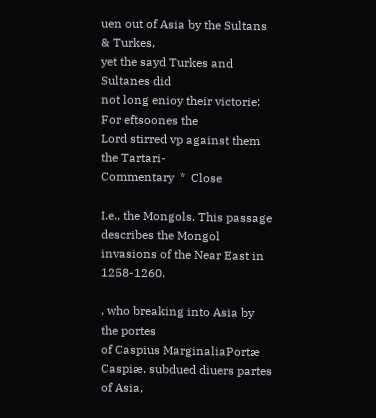uen out of Asia by the Sultans & Turkes,
yet the sayd Turkes and Sultanes did
not long enioy their victorie: For eftsoones the
Lord stirred vp against them the Tartari-
Commentary  *  Close

I.e., the Mongols. This passage describes the Mongol invasions of the Near East in 1258-1260.

, who breaking into Asia by the portes
of Caspius MarginaliaPortæ Caspiæ. subdued diuers partes of Asia,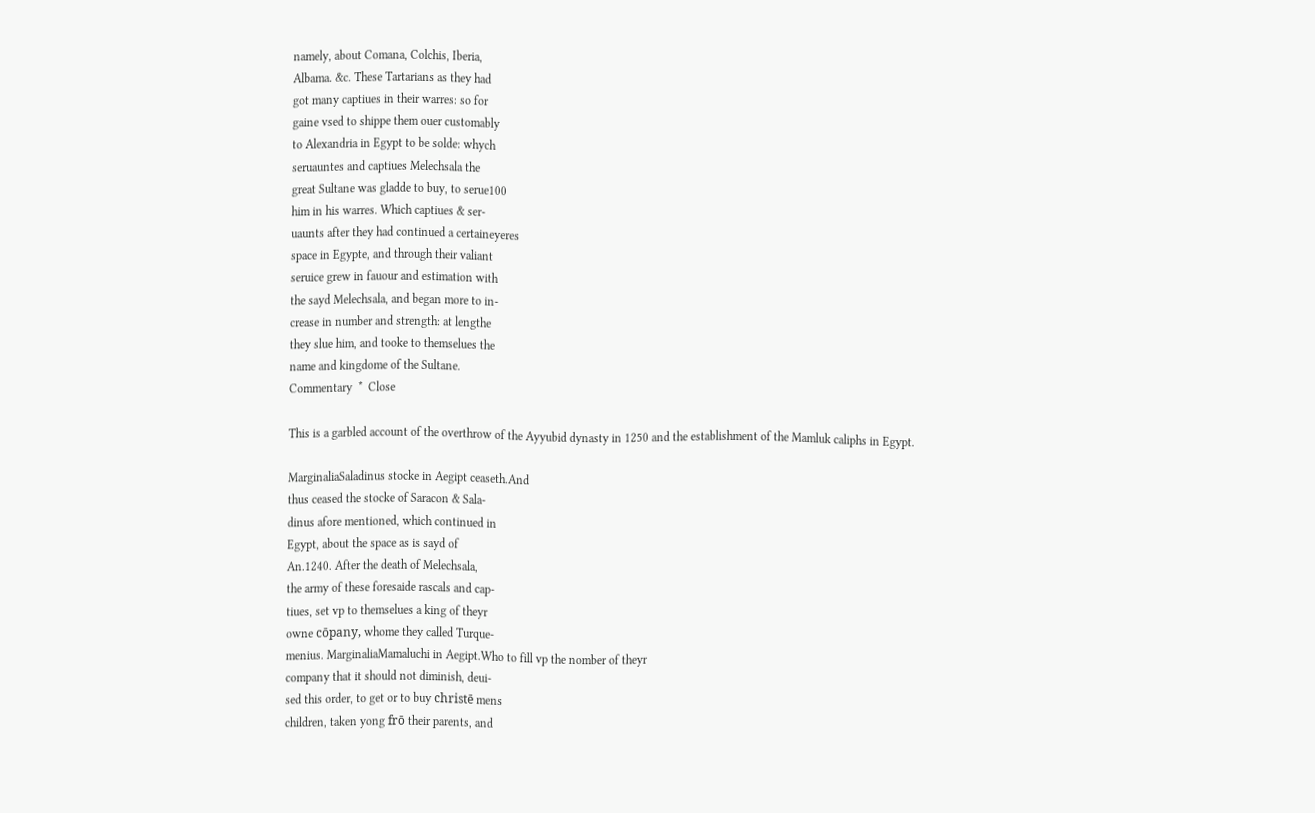namely, about Comana, Colchis, Iberia,
Albama. &c. These Tartarians as they had
got many captiues in their warres: so for
gaine vsed to shippe them ouer customably
to Alexandria in Egypt to be solde: whych
seruauntes and captiues Melechsala the
great Sultane was gladde to buy, to serue100
him in his warres. Which captiues & ser-
uaunts after they had continued a certaineyeres
space in Egypte, and through their valiant
seruice grew in fauour and estimation with
the sayd Melechsala, and began more to in-
crease in number and strength: at lengthe
they slue him, and tooke to themselues the
name and kingdome of the Sultane.
Commentary  *  Close

This is a garbled account of the overthrow of the Ayyubid dynasty in 1250 and the establishment of the Mamluk caliphs in Egypt.

MarginaliaSaladinus stocke in Aegipt ceaseth.And
thus ceased the stocke of Saracon & Sala-
dinus afore mentioned, which continued in
Egypt, about the space as is sayd of
An.1240. After the death of Melechsala,
the army of these foresaide rascals and cap-
tiues, set vp to themselues a king of theyr
owne cōpany, whome they called Turque-
menius. MarginaliaMamaluchi in Aegipt.Who to fill vp the nomber of theyr
company that it should not diminish, deui-
sed this order, to get or to buy christē mens
children, taken yong frō their parents, and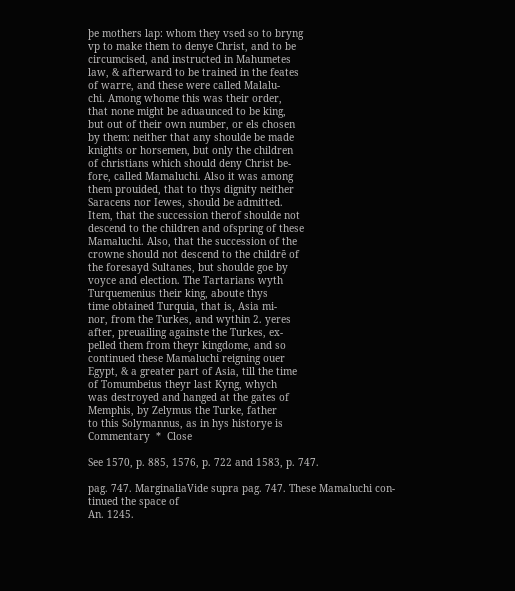þe mothers lap: whom they vsed so to bryng
vp to make them to denye Christ, and to be
circumcised, and instructed in Mahumetes
law, & afterward to be trained in the feates
of warre, and these were called Malalu-
chi. Among whome this was their order,
that none might be aduaunced to be king,
but out of their own number, or els chosen
by them: neither that any shoulde be made
knights or horsemen, but only the children
of christians which should deny Christ be-
fore, called Mamaluchi. Also it was among
them prouided, that to thys dignity neither
Saracens nor Iewes, should be admitted.
Item, that the succession therof shoulde not
descend to the children and ofspring of these
Mamaluchi. Also, that the succession of the
crowne should not descend to the childrē of
the foresayd Sultanes, but shoulde goe by
voyce and election. The Tartarians wyth
Turquemenius their king, aboute thys
time obtained Turquia, that is, Asia mi-
nor, from the Turkes, and wythin 2. yeres
after, preuailing againste the Turkes, ex-
pelled them from theyr kingdome, and so
continued these Mamaluchi reigning ouer
Egypt, & a greater part of Asia, till the time
of Tomumbeius theyr last Kyng, whych
was destroyed and hanged at the gates of
Memphis, by Zelymus the Turke, father
to this Solymannus, as in hys historye is
Commentary  *  Close

See 1570, p. 885, 1576, p. 722 and 1583, p. 747.

pag. 747. MarginaliaVide supra pag. 747. These Mamaluchi con-
tinued the space of
An. 1245.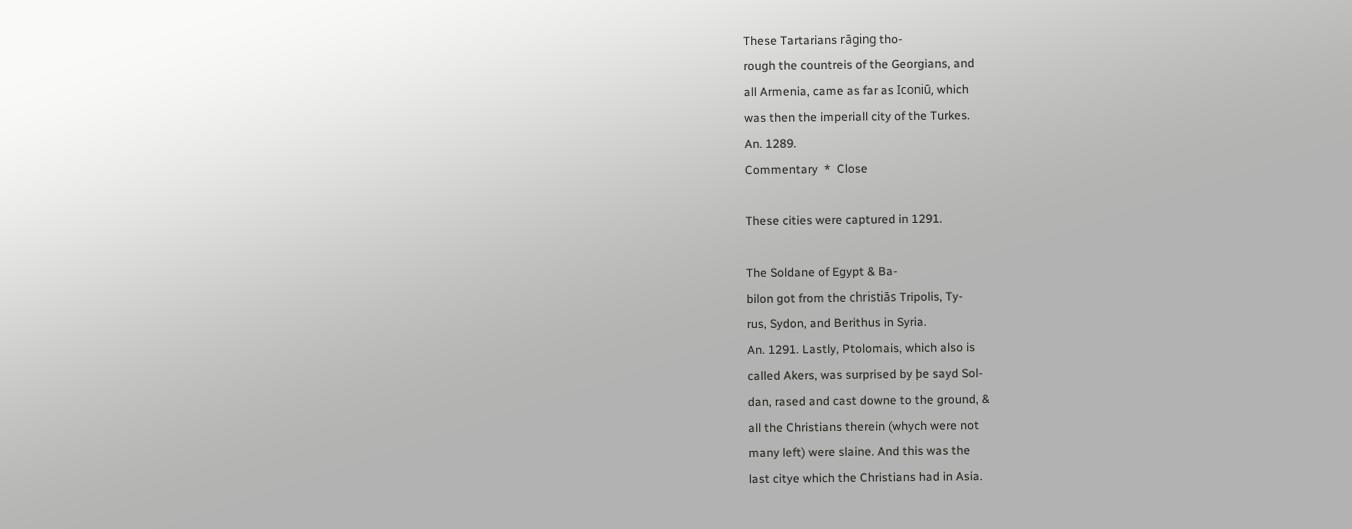These Tartarians rāging tho-
rough the countreis of the Georgians, and
all Armenia, came as far as Iconiū, which
was then the imperiall city of the Turkes.
An. 1289.
Commentary  *  Close

These cities were captured in 1291.

The Soldane of Egypt & Ba-
bilon got from the christiās Tripolis, Ty-
rus, Sydon, and Berithus in Syria.
An. 1291. Lastly, Ptolomais, which also is
called Akers, was surprised by þe sayd Sol-
dan, rased and cast downe to the ground, &
all the Christians therein (whych were not
many left) were slaine. And this was the
last citye which the Christians had in Asia.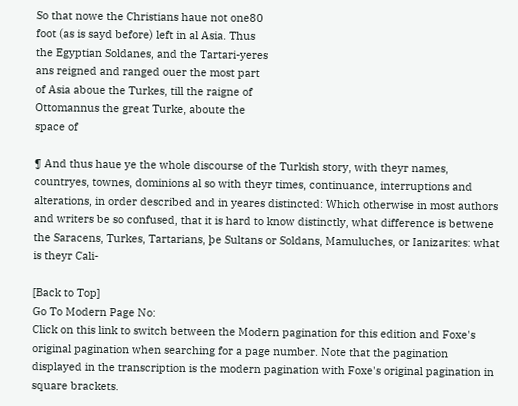So that nowe the Christians haue not one80
foot (as is sayd before) left in al Asia. Thus
the Egyptian Soldanes, and the Tartari-yeres
ans reigned and ranged ouer the most part
of Asia aboue the Turkes, till the raigne of
Ottomannus the great Turke, aboute the
space of

¶ And thus haue ye the whole discourse of the Turkish story, with theyr names, countryes, townes, dominions al so with theyr times, continuance, interruptions and alterations, in order described and in yeares distincted: Which otherwise in most authors and writers be so confused, that it is hard to know distinctly, what difference is betwene the Saracens, Turkes, Tartarians, þe Sultans or Soldans, Mamuluches, or Ianizarites: what is theyr Cali-

[Back to Top]
Go To Modern Page No:
Click on this link to switch between the Modern pagination for this edition and Foxe's original pagination when searching for a page number. Note that the pagination displayed in the transcription is the modern pagination with Foxe's original pagination in square brackets.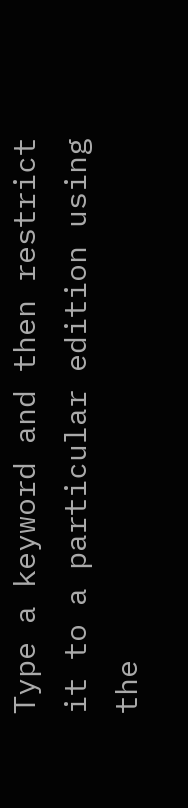Type a keyword and then restrict it to a particular edition using the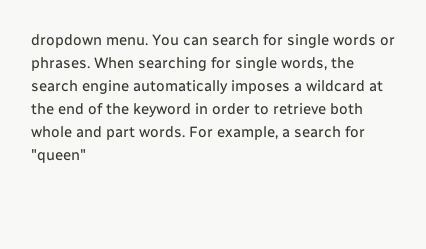dropdown menu. You can search for single words or phrases. When searching for single words, the search engine automatically imposes a wildcard at the end of the keyword in order to retrieve both whole and part words. For example, a search for "queen"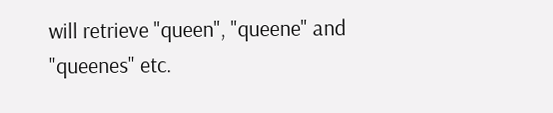will retrieve "queen", "queene" and "queenes" etc.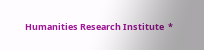Humanities Research Institute  *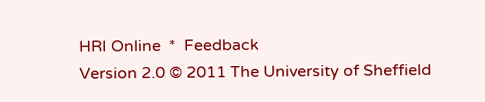HRI Online  *  Feedback
Version 2.0 © 2011 The University of Sheffield